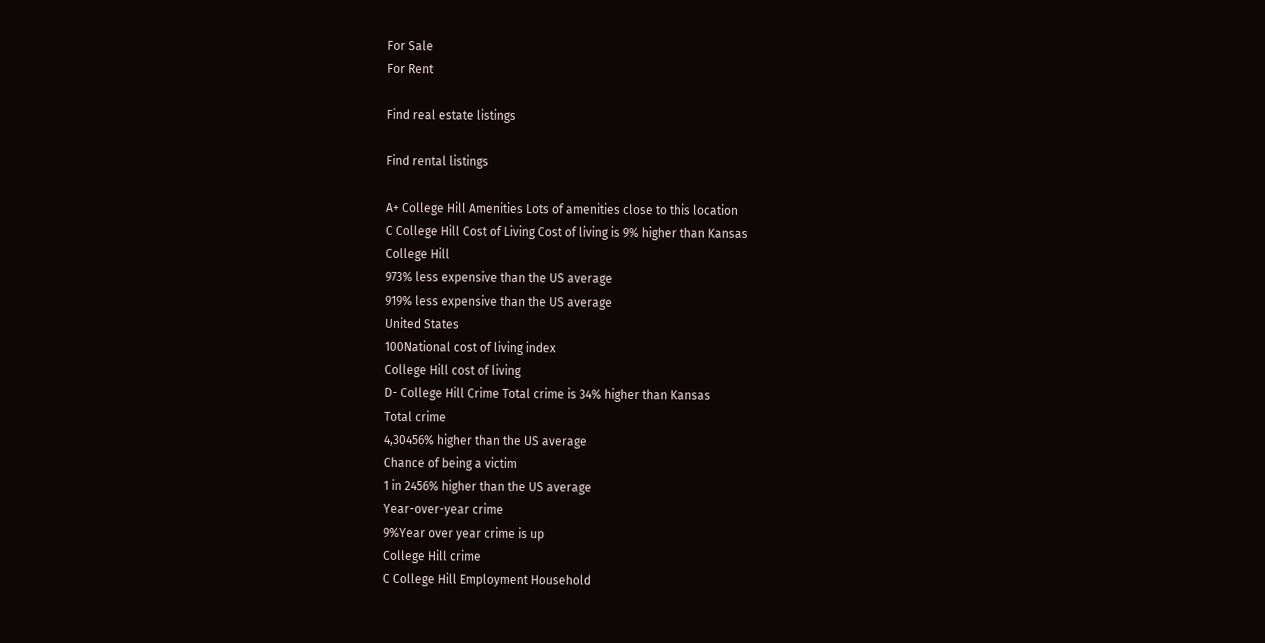For Sale
For Rent

Find real estate listings

Find rental listings

A+ College Hill Amenities Lots of amenities close to this location
C College Hill Cost of Living Cost of living is 9% higher than Kansas
College Hill
973% less expensive than the US average
919% less expensive than the US average
United States
100National cost of living index
College Hill cost of living
D- College Hill Crime Total crime is 34% higher than Kansas
Total crime
4,30456% higher than the US average
Chance of being a victim
1 in 2456% higher than the US average
Year-over-year crime
9%Year over year crime is up
College Hill crime
C College Hill Employment Household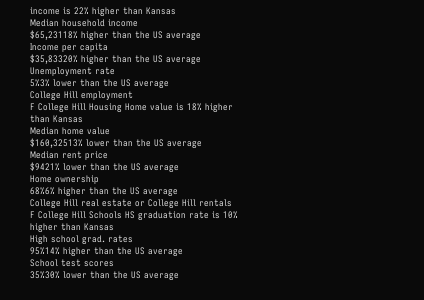income is 22% higher than Kansas
Median household income
$65,23118% higher than the US average
Income per capita
$35,83320% higher than the US average
Unemployment rate
5%3% lower than the US average
College Hill employment
F College Hill Housing Home value is 18% higher than Kansas
Median home value
$160,32513% lower than the US average
Median rent price
$9421% lower than the US average
Home ownership
68%6% higher than the US average
College Hill real estate or College Hill rentals
F College Hill Schools HS graduation rate is 10% higher than Kansas
High school grad. rates
95%14% higher than the US average
School test scores
35%30% lower than the US average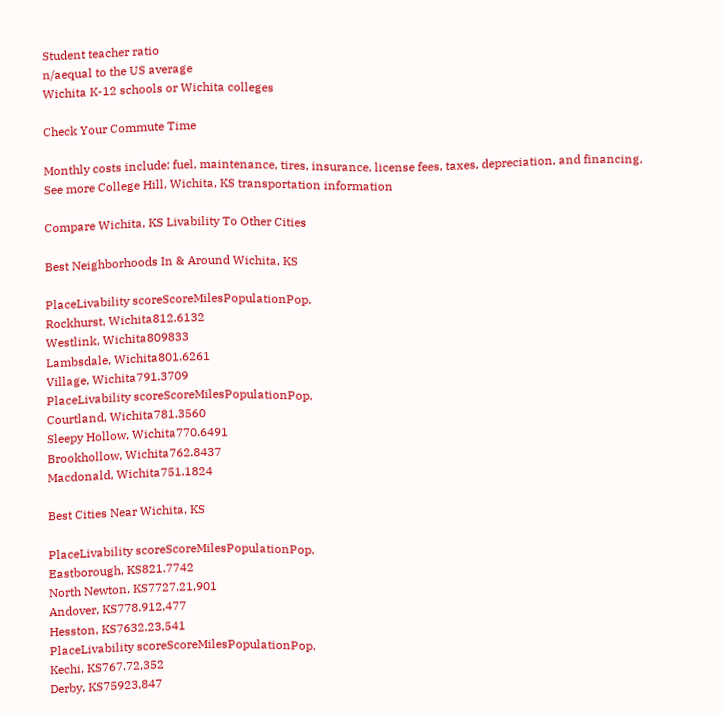Student teacher ratio
n/aequal to the US average
Wichita K-12 schools or Wichita colleges

Check Your Commute Time

Monthly costs include: fuel, maintenance, tires, insurance, license fees, taxes, depreciation, and financing.
See more College Hill, Wichita, KS transportation information

Compare Wichita, KS Livability To Other Cities

Best Neighborhoods In & Around Wichita, KS

PlaceLivability scoreScoreMilesPopulationPop.
Rockhurst, Wichita812.6132
Westlink, Wichita809833
Lambsdale, Wichita801.6261
Village, Wichita791.3709
PlaceLivability scoreScoreMilesPopulationPop.
Courtland, Wichita781.3560
Sleepy Hollow, Wichita770.6491
Brookhollow, Wichita762.8437
Macdonald, Wichita751.1824

Best Cities Near Wichita, KS

PlaceLivability scoreScoreMilesPopulationPop.
Eastborough, KS821.7742
North Newton, KS7727.21,901
Andover, KS778.912,477
Hesston, KS7632.23,541
PlaceLivability scoreScoreMilesPopulationPop.
Kechi, KS767.72,352
Derby, KS75923,847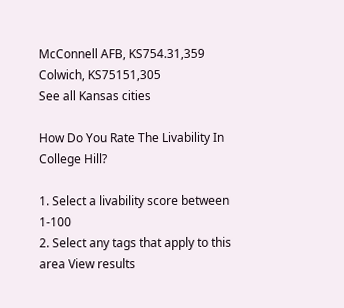McConnell AFB, KS754.31,359
Colwich, KS75151,305
See all Kansas cities

How Do You Rate The Livability In College Hill?

1. Select a livability score between 1-100
2. Select any tags that apply to this area View results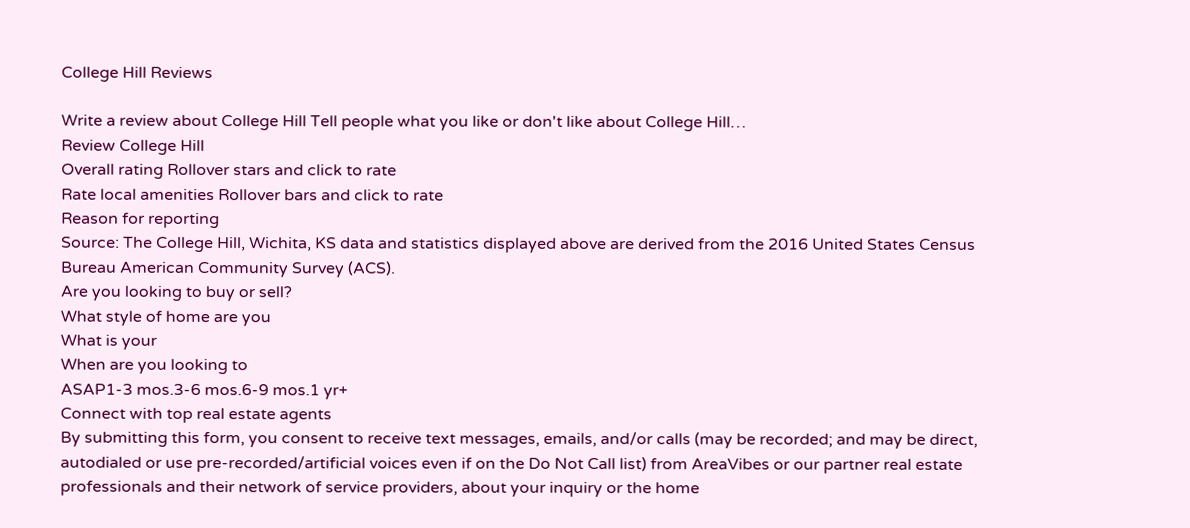College Hill Reviews

Write a review about College Hill Tell people what you like or don't like about College Hill…
Review College Hill
Overall rating Rollover stars and click to rate
Rate local amenities Rollover bars and click to rate
Reason for reporting
Source: The College Hill, Wichita, KS data and statistics displayed above are derived from the 2016 United States Census Bureau American Community Survey (ACS).
Are you looking to buy or sell?
What style of home are you
What is your
When are you looking to
ASAP1-3 mos.3-6 mos.6-9 mos.1 yr+
Connect with top real estate agents
By submitting this form, you consent to receive text messages, emails, and/or calls (may be recorded; and may be direct, autodialed or use pre-recorded/artificial voices even if on the Do Not Call list) from AreaVibes or our partner real estate professionals and their network of service providers, about your inquiry or the home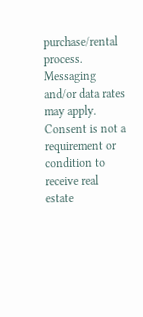purchase/rental process. Messaging and/or data rates may apply. Consent is not a requirement or condition to receive real estate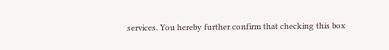services. You hereby further confirm that checking this box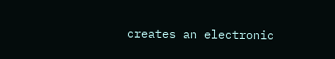creates an electronic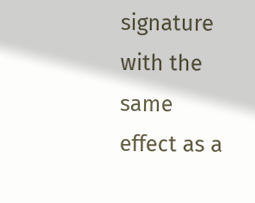signature with the same effect as a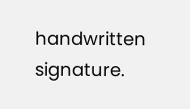handwritten signature.